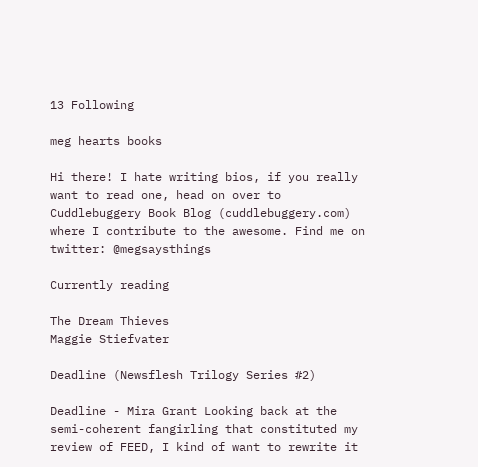13 Following

meg hearts books

Hi there! I hate writing bios, if you really want to read one, head on over to Cuddlebuggery Book Blog (cuddlebuggery.com) where I contribute to the awesome. Find me on twitter: @megsaysthings

Currently reading

The Dream Thieves
Maggie Stiefvater

Deadline (Newsflesh Trilogy Series #2)

Deadline - Mira Grant Looking back at the semi-coherent fangirling that constituted my review of FEED, I kind of want to rewrite it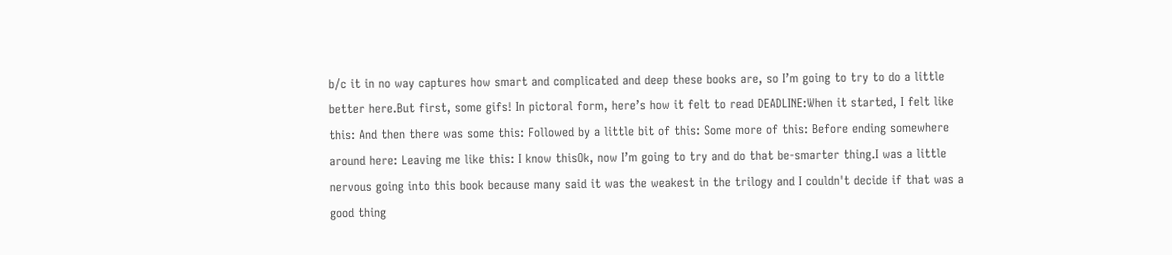b/c it in no way captures how smart and complicated and deep these books are, so I’m going to try to do a little better here.But first, some gifs! In pictoral form, here’s how it felt to read DEADLINE:When it started, I felt like this: And then there was some this: Followed by a little bit of this: Some more of this: Before ending somewhere around here: Leaving me like this: I know thisOk, now I’m going to try and do that be-smarter thing.I was a little nervous going into this book because many said it was the weakest in the trilogy and I couldn't decide if that was a good thing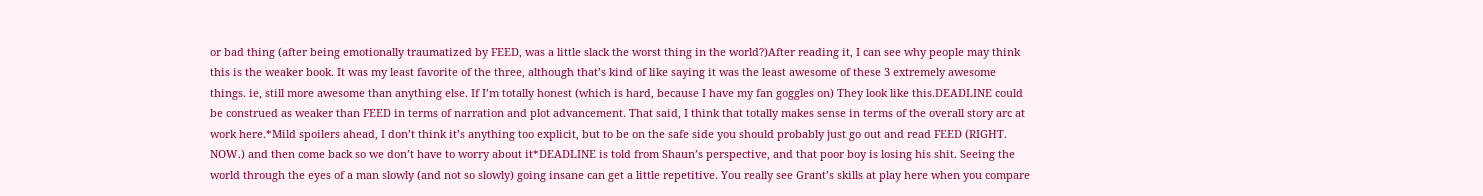or bad thing (after being emotionally traumatized by FEED, was a little slack the worst thing in the world?)After reading it, I can see why people may think this is the weaker book. It was my least favorite of the three, although that’s kind of like saying it was the least awesome of these 3 extremely awesome things. ie, still more awesome than anything else. If I’m totally honest (which is hard, because I have my fan goggles on) They look like this.DEADLINE could be construed as weaker than FEED in terms of narration and plot advancement. That said, I think that totally makes sense in terms of the overall story arc at work here.*Mild spoilers ahead, I don’t think it’s anything too explicit, but to be on the safe side you should probably just go out and read FEED (RIGHT. NOW.) and then come back so we don’t have to worry about it*DEADLINE is told from Shaun’s perspective, and that poor boy is losing his shit. Seeing the world through the eyes of a man slowly (and not so slowly) going insane can get a little repetitive. You really see Grant’s skills at play here when you compare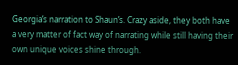Georgia’s narration to Shaun’s. Crazy aside, they both have a very matter of fact way of narrating while still having their own unique voices shine through.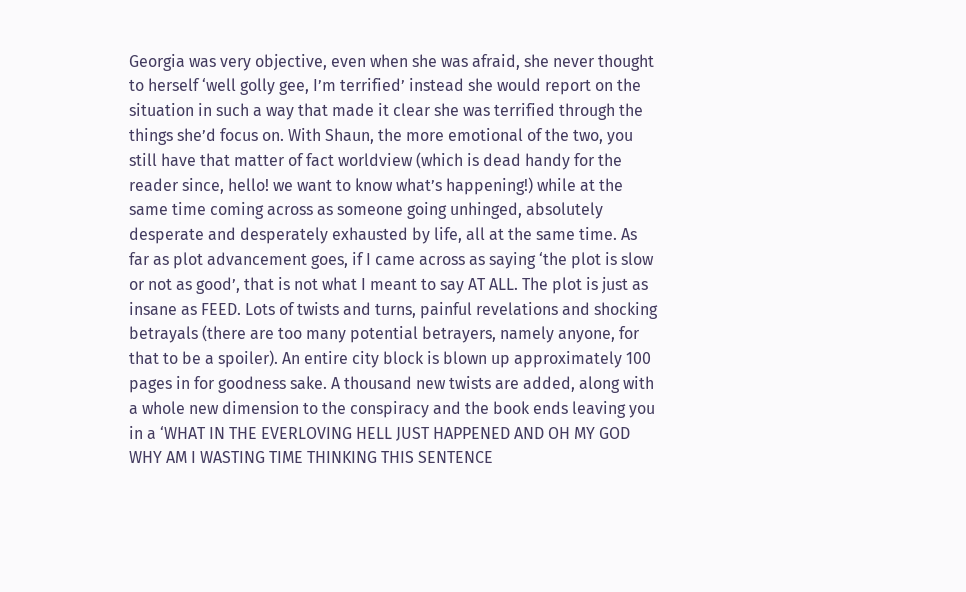Georgia was very objective, even when she was afraid, she never thought to herself ‘well golly gee, I’m terrified’ instead she would report on the situation in such a way that made it clear she was terrified through the things she’d focus on. With Shaun, the more emotional of the two, you still have that matter of fact worldview (which is dead handy for the reader since, hello! we want to know what’s happening!) while at the same time coming across as someone going unhinged, absolutely desperate and desperately exhausted by life, all at the same time. As far as plot advancement goes, if I came across as saying ‘the plot is slow or not as good’, that is not what I meant to say AT ALL. The plot is just as insane as FEED. Lots of twists and turns, painful revelations and shocking betrayals (there are too many potential betrayers, namely anyone, for that to be a spoiler). An entire city block is blown up approximately 100 pages in for goodness sake. A thousand new twists are added, along with a whole new dimension to the conspiracy and the book ends leaving you in a ‘WHAT IN THE EVERLOVING HELL JUST HAPPENED AND OH MY GOD WHY AM I WASTING TIME THINKING THIS SENTENCE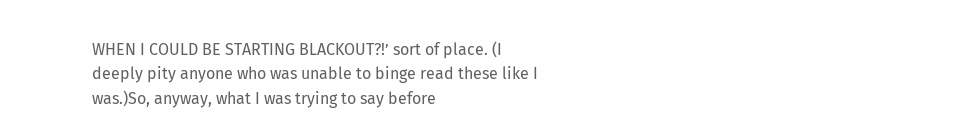WHEN I COULD BE STARTING BLACKOUT?!’ sort of place. (I deeply pity anyone who was unable to binge read these like I was.)So, anyway, what I was trying to say before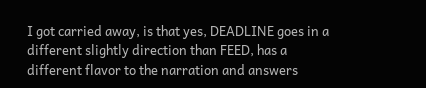I got carried away, is that yes, DEADLINE goes in a different slightly direction than FEED, has a different flavor to the narration and answers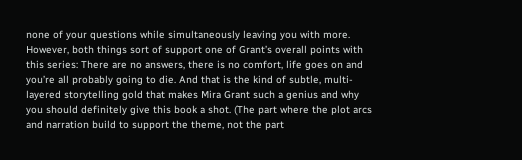none of your questions while simultaneously leaving you with more. However, both things sort of support one of Grant’s overall points with this series: There are no answers, there is no comfort, life goes on and you’re all probably going to die. And that is the kind of subtle, multi-layered storytelling gold that makes Mira Grant such a genius and why you should definitely give this book a shot. (The part where the plot arcs and narration build to support the theme, not the part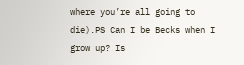where you’re all going to die).PS Can I be Becks when I grow up? Is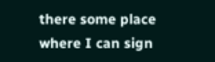there some place where I can sign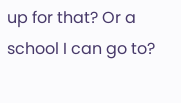up for that? Or a school I can go to?